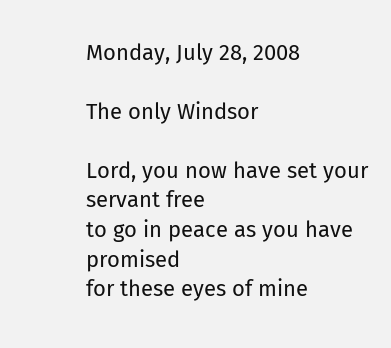Monday, July 28, 2008

The only Windsor

Lord, you now have set your servant free
to go in peace as you have promised
for these eyes of mine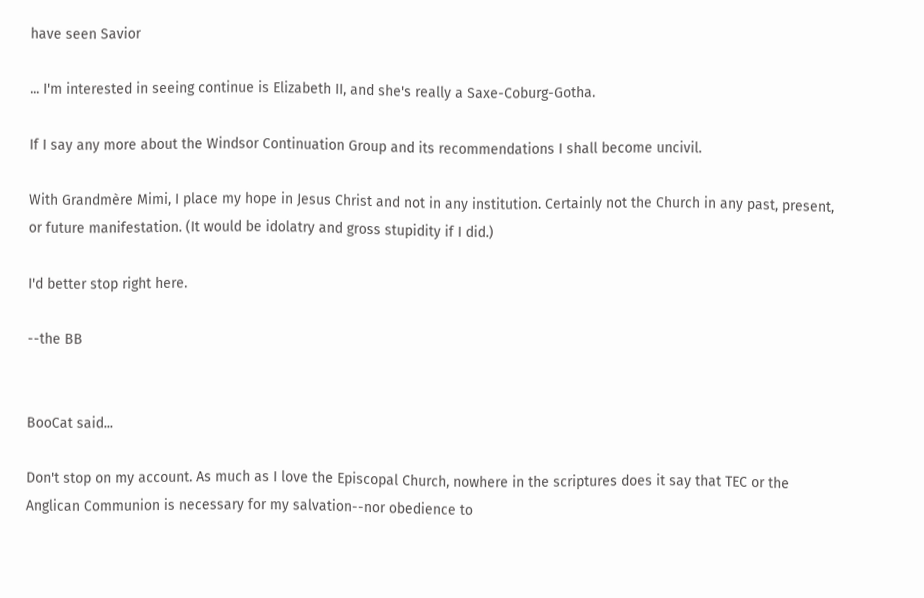have seen Savior

... I'm interested in seeing continue is Elizabeth II, and she's really a Saxe-Coburg-Gotha.

If I say any more about the Windsor Continuation Group and its recommendations I shall become uncivil.

With Grandmère Mimi, I place my hope in Jesus Christ and not in any institution. Certainly not the Church in any past, present, or future manifestation. (It would be idolatry and gross stupidity if I did.)

I'd better stop right here.

--the BB


BooCat said...

Don't stop on my account. As much as I love the Episcopal Church, nowhere in the scriptures does it say that TEC or the Anglican Communion is necessary for my salvation--nor obedience to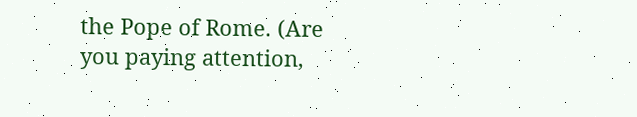the Pope of Rome. (Are you paying attention,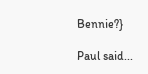Bennie?}

Paul said...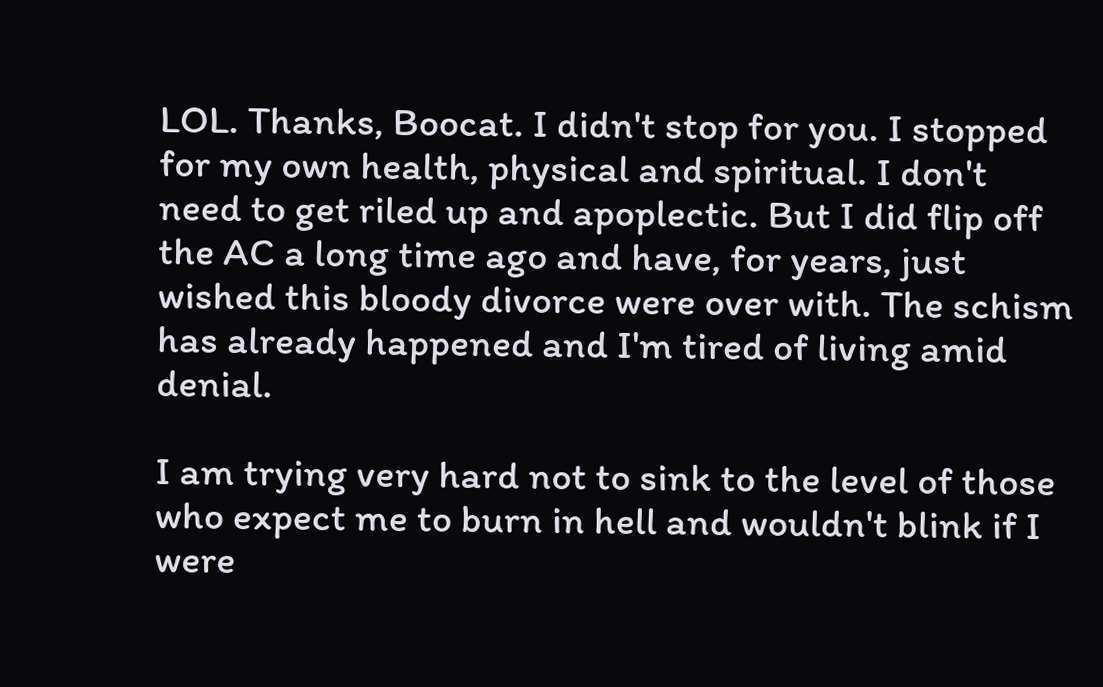LOL. Thanks, Boocat. I didn't stop for you. I stopped for my own health, physical and spiritual. I don't need to get riled up and apoplectic. But I did flip off the AC a long time ago and have, for years, just wished this bloody divorce were over with. The schism has already happened and I'm tired of living amid denial.

I am trying very hard not to sink to the level of those who expect me to burn in hell and wouldn't blink if I were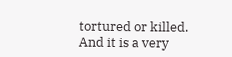tortured or killed. And it is a very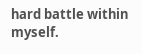hard battle within myself.